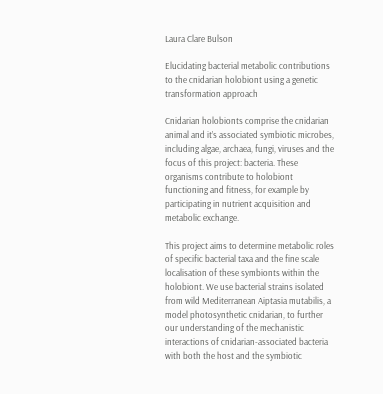Laura Clare Bulson

Elucidating bacterial metabolic contributions to the cnidarian holobiont using a genetic transformation approach

Cnidarian holobionts comprise the cnidarian animal and it’s associated symbiotic microbes, including algae, archaea, fungi, viruses and the focus of this project: bacteria. These organisms contribute to holobiont functioning and fitness, for example by participating in nutrient acquisition and metabolic exchange.

This project aims to determine metabolic roles of specific bacterial taxa and the fine scale localisation of these symbionts within the holobiont. We use bacterial strains isolated from wild Mediterranean Aiptasia mutabilis, a model photosynthetic cnidarian, to further our understanding of the mechanistic interactions of cnidarian-associated bacteria with both the host and the symbiotic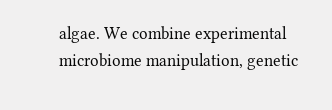algae. We combine experimental microbiome manipulation, genetic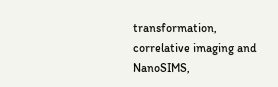transformation, correlative imaging and NanoSIMS,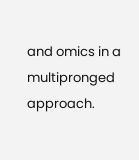and omics in a multipronged approach.